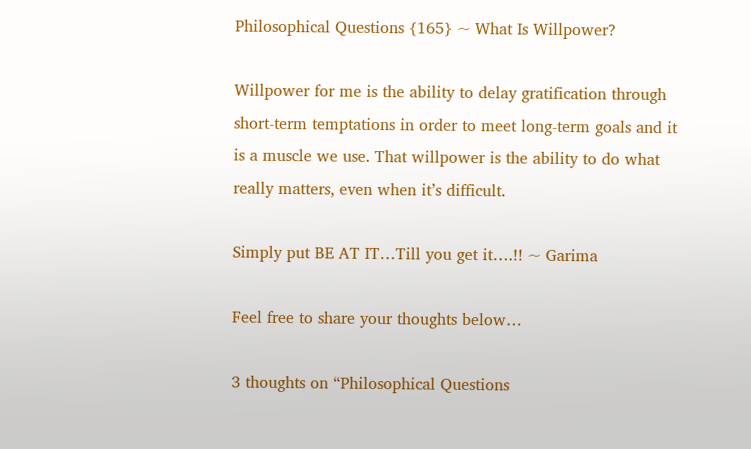Philosophical Questions {165} ~ What Is Willpower?

Willpower for me is the ability to delay gratification through short-term temptations in order to meet long-term goals and it is a muscle we use. That willpower is the ability to do what really matters, even when it’s difficult.

Simply put BE AT IT…Till you get it….!! ~ Garima

Feel free to share your thoughts below…

3 thoughts on “Philosophical Questions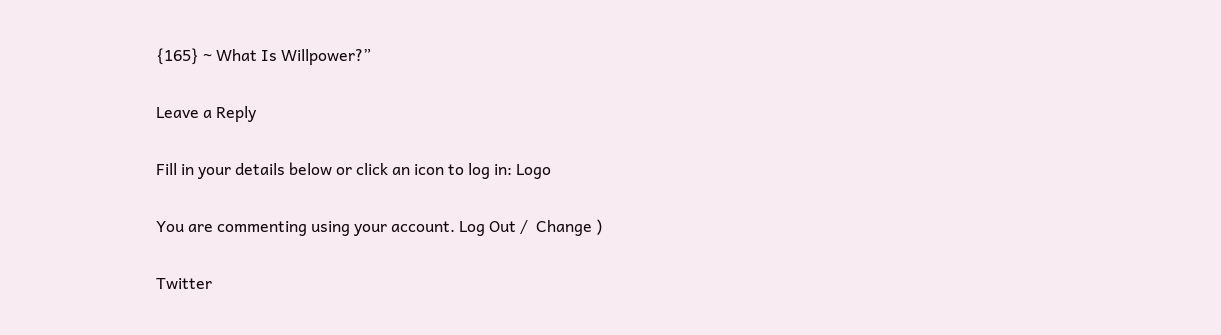{165} ~ What Is Willpower?”

Leave a Reply

Fill in your details below or click an icon to log in: Logo

You are commenting using your account. Log Out /  Change )

Twitter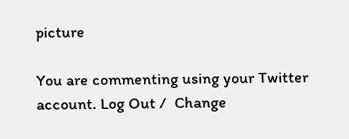picture

You are commenting using your Twitter account. Log Out /  Change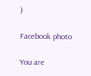)

Facebook photo

You are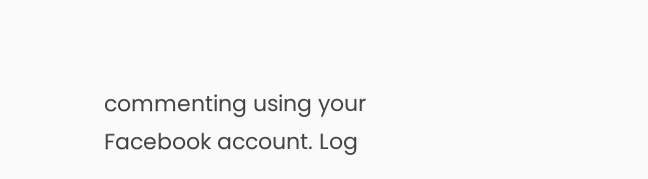commenting using your Facebook account. Log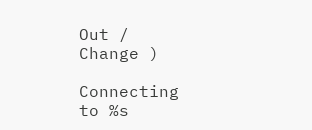Out /  Change )

Connecting to %s